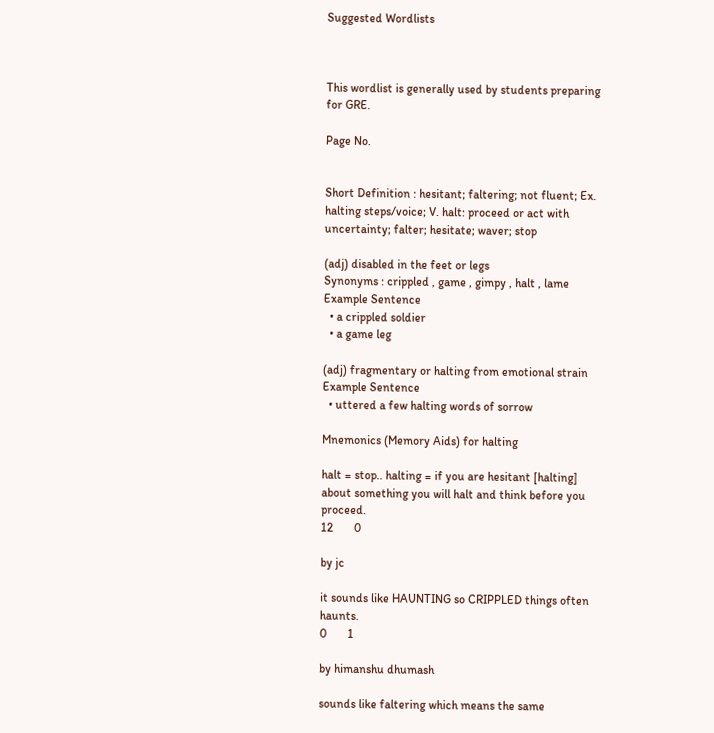Suggested Wordlists



This wordlist is generally used by students preparing for GRE.

Page No.


Short Definition : hesitant; faltering; not fluent; Ex. halting steps/voice; V. halt: proceed or act with uncertainty; falter; hesitate; waver; stop

(adj) disabled in the feet or legs
Synonyms : crippled , game , gimpy , halt , lame
Example Sentence
  • a crippled soldier
  • a game leg

(adj) fragmentary or halting from emotional strain
Example Sentence
  • uttered a few halting words of sorrow

Mnemonics (Memory Aids) for halting

halt = stop.. halting = if you are hesitant [halting] about something you will halt and think before you proceed.
12       0

by jc

it sounds like HAUNTING so CRIPPLED things often haunts.
0       1

by himanshu dhumash

sounds like faltering which means the same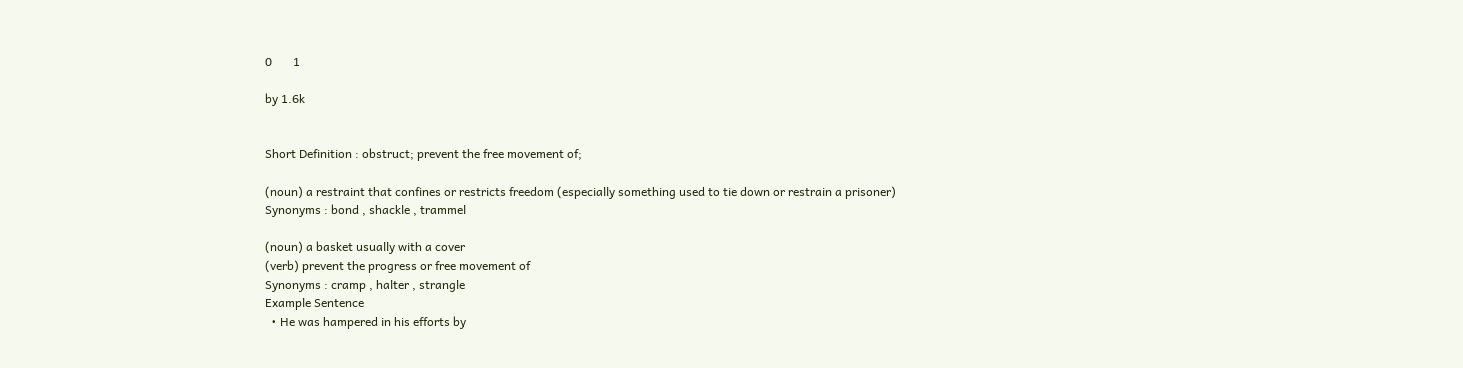0       1

by 1.6k


Short Definition : obstruct; prevent the free movement of;

(noun) a restraint that confines or restricts freedom (especially something used to tie down or restrain a prisoner)
Synonyms : bond , shackle , trammel

(noun) a basket usually with a cover
(verb) prevent the progress or free movement of
Synonyms : cramp , halter , strangle
Example Sentence
  • He was hampered in his efforts by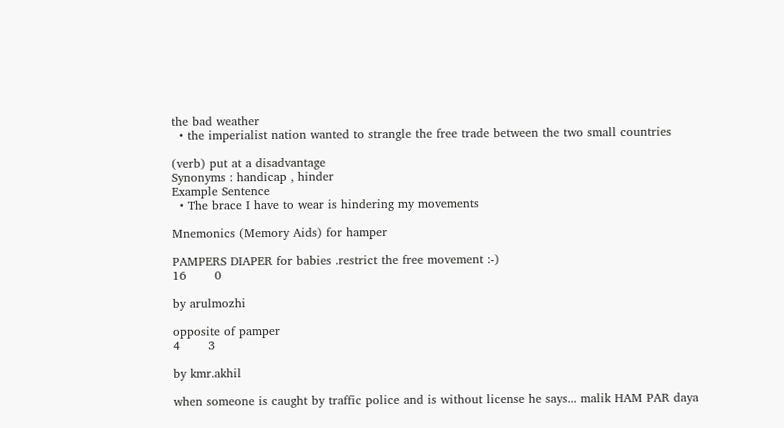the bad weather
  • the imperialist nation wanted to strangle the free trade between the two small countries

(verb) put at a disadvantage
Synonyms : handicap , hinder
Example Sentence
  • The brace I have to wear is hindering my movements

Mnemonics (Memory Aids) for hamper

PAMPERS DIAPER for babies .restrict the free movement :-)
16       0

by arulmozhi

opposite of pamper
4       3

by kmr.akhil

when someone is caught by traffic police and is without license he says... malik HAM PAR daya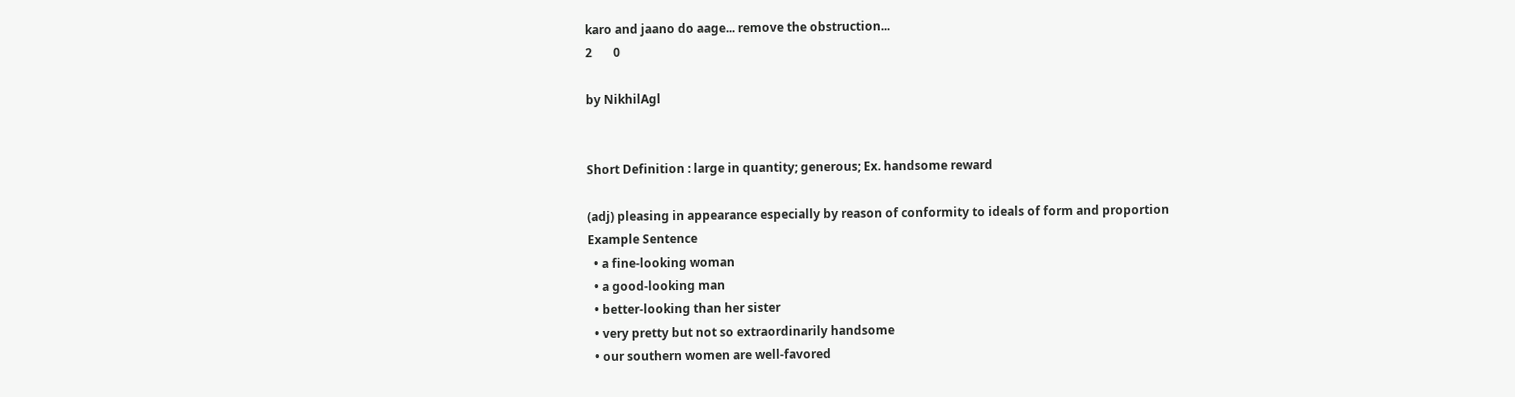karo and jaano do aage... remove the obstruction...
2       0

by NikhilAgl


Short Definition : large in quantity; generous; Ex. handsome reward

(adj) pleasing in appearance especially by reason of conformity to ideals of form and proportion
Example Sentence
  • a fine-looking woman
  • a good-looking man
  • better-looking than her sister
  • very pretty but not so extraordinarily handsome
  • our southern women are well-favored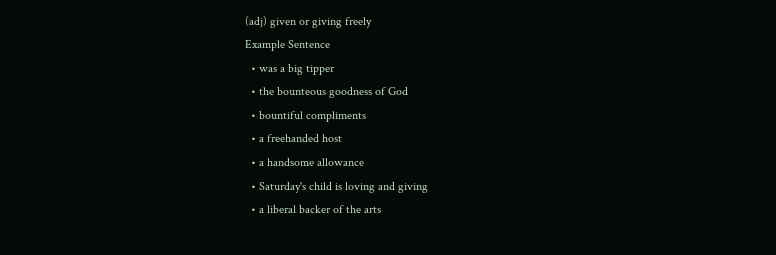(adj) given or giving freely
Example Sentence
  • was a big tipper
  • the bounteous goodness of God
  • bountiful compliments
  • a freehanded host
  • a handsome allowance
  • Saturday's child is loving and giving
  • a liberal backer of the arts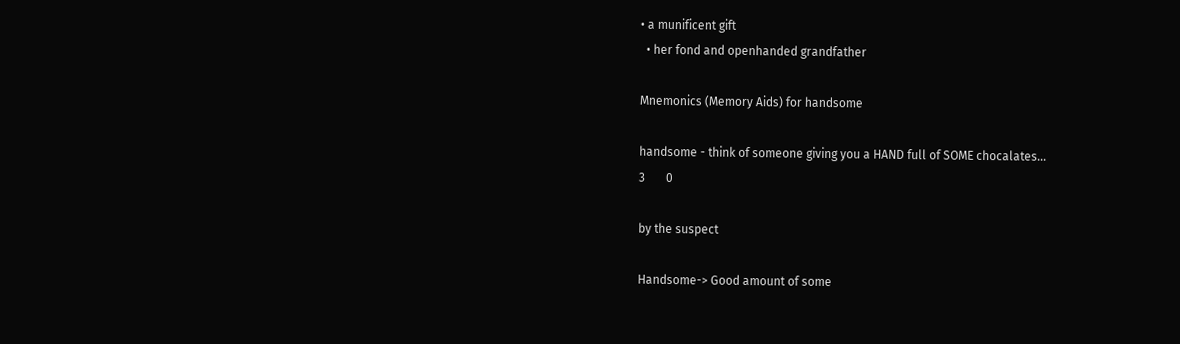• a munificent gift
  • her fond and openhanded grandfather

Mnemonics (Memory Aids) for handsome

handsome - think of someone giving you a HAND full of SOME chocalates...
3       0

by the suspect

Handsome-> Good amount of some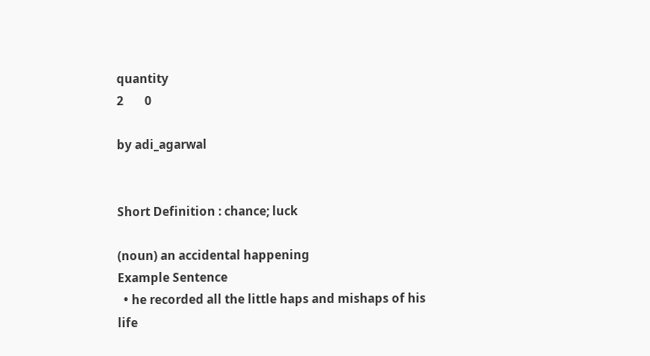quantity
2       0

by adi_agarwal


Short Definition : chance; luck

(noun) an accidental happening
Example Sentence
  • he recorded all the little haps and mishaps of his life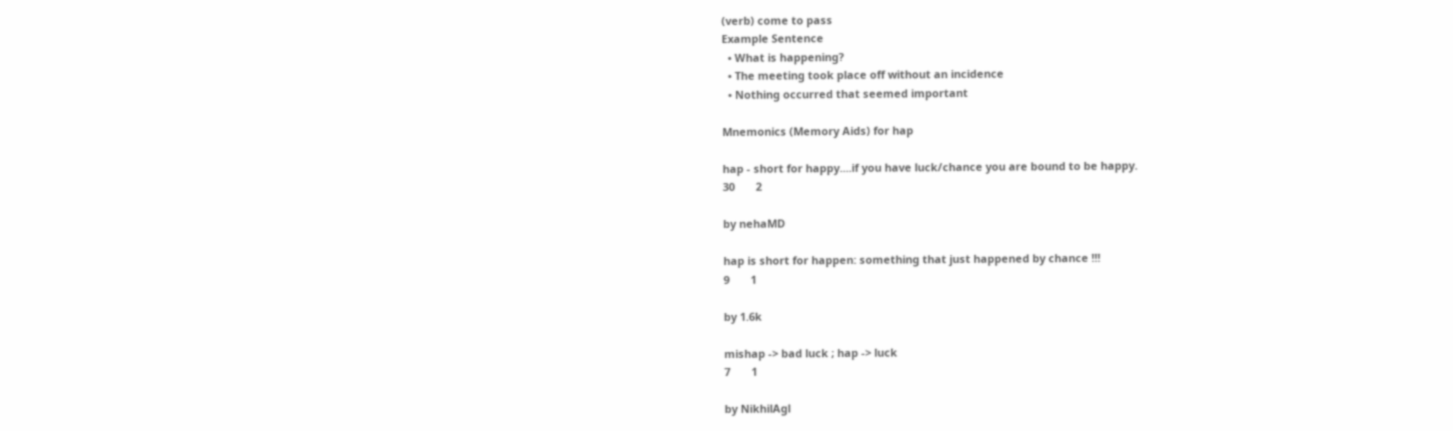(verb) come to pass
Example Sentence
  • What is happening?
  • The meeting took place off without an incidence
  • Nothing occurred that seemed important

Mnemonics (Memory Aids) for hap

hap - short for happy....if you have luck/chance you are bound to be happy.
30       2

by nehaMD

hap is short for happen: something that just happened by chance !!!
9       1

by 1.6k

mishap -> bad luck ; hap -> luck
7       1

by NikhilAgl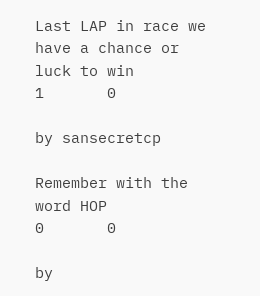Last LAP in race we have a chance or luck to win
1       0

by sansecretcp

Remember with the word HOP
0       0

by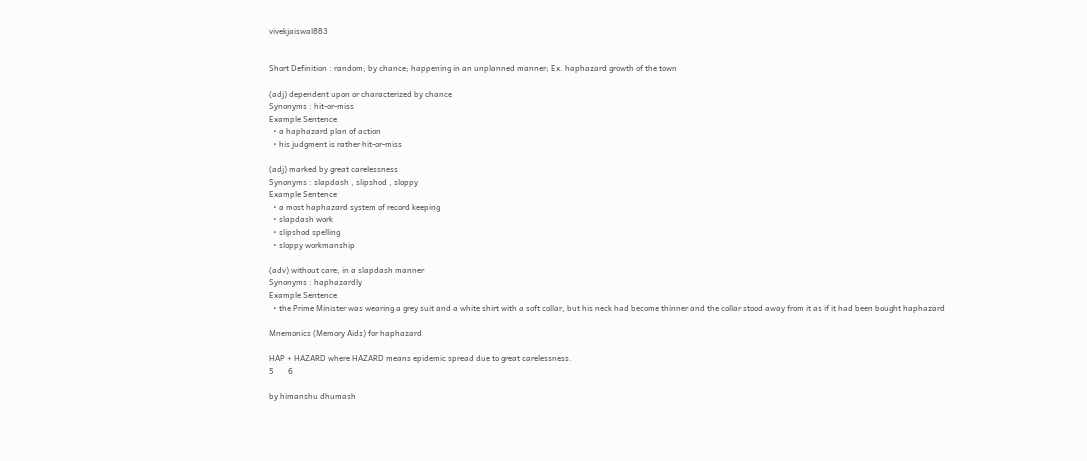vivekjaiswal883


Short Definition : random; by chance; happening in an unplanned manner; Ex. haphazard growth of the town

(adj) dependent upon or characterized by chance
Synonyms : hit-or-miss
Example Sentence
  • a haphazard plan of action
  • his judgment is rather hit-or-miss

(adj) marked by great carelessness
Synonyms : slapdash , slipshod , sloppy
Example Sentence
  • a most haphazard system of record keeping
  • slapdash work
  • slipshod spelling
  • sloppy workmanship

(adv) without care; in a slapdash manner
Synonyms : haphazardly
Example Sentence
  • the Prime Minister was wearing a grey suit and a white shirt with a soft collar, but his neck had become thinner and the collar stood away from it as if it had been bought haphazard

Mnemonics (Memory Aids) for haphazard

HAP + HAZARD where HAZARD means epidemic spread due to great carelessness.
5       6

by himanshu dhumash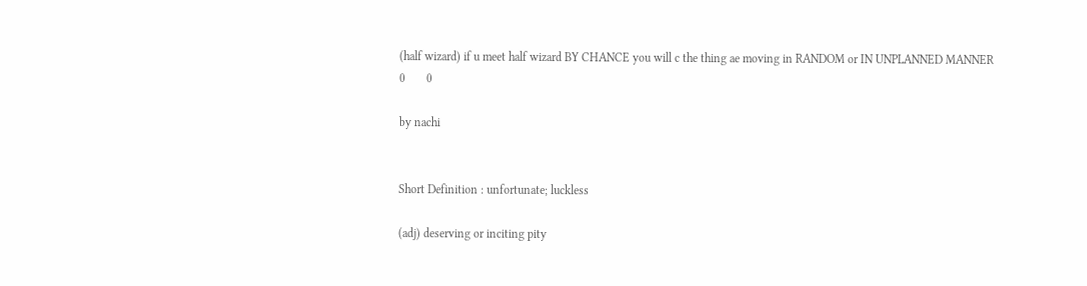(half wizard) if u meet half wizard BY CHANCE you will c the thing ae moving in RANDOM or IN UNPLANNED MANNER
0       0

by nachi


Short Definition : unfortunate; luckless

(adj) deserving or inciting pity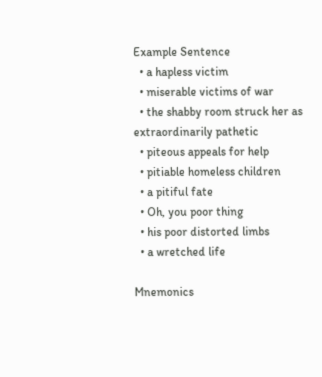Example Sentence
  • a hapless victim
  • miserable victims of war
  • the shabby room struck her as extraordinarily pathetic
  • piteous appeals for help
  • pitiable homeless children
  • a pitiful fate
  • Oh, you poor thing
  • his poor distorted limbs
  • a wretched life

Mnemonics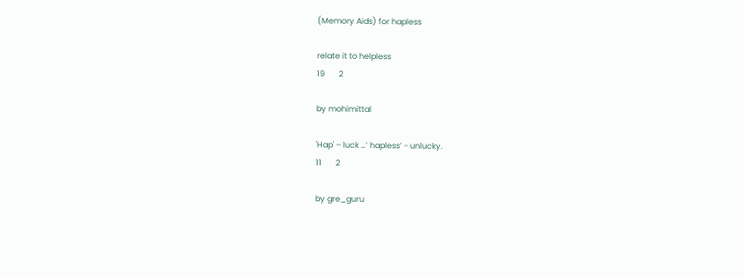(Memory Aids) for hapless

relate it to helpless
19       2

by mohimittal

'Hap' – luck …’ hapless’ - unlucky.
11       2

by gre_guru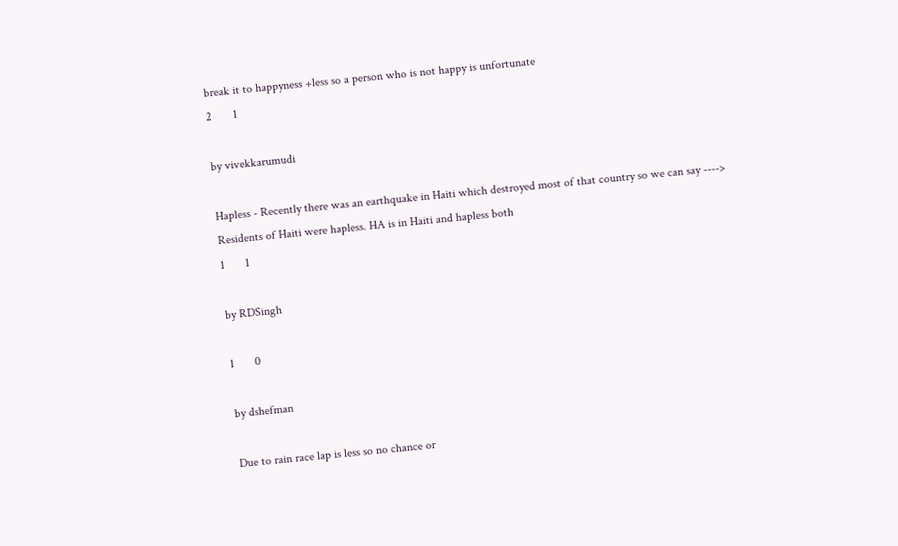break it to happyness +less so a person who is not happy is unfortunate
2       1

by vivekkarumudi

Hapless - Recently there was an earthquake in Haiti which destroyed most of that country so we can say ----> Residents of Haiti were hapless. HA is in Haiti and hapless both
1       1

by RDSingh

1       0

by dshefman

Due to rain race lap is less so no chance or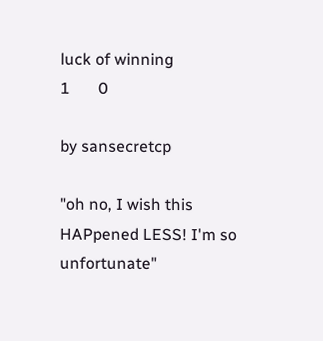luck of winning
1       0

by sansecretcp

"oh no, I wish this HAPpened LESS! I'm so unfortunate"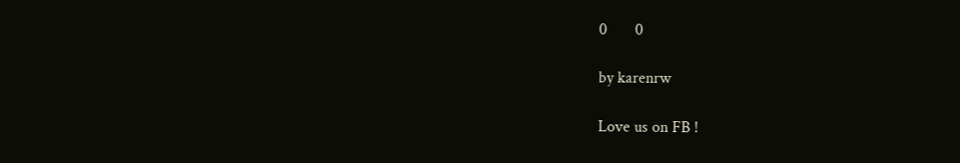0       0

by karenrw

Love us on FB !